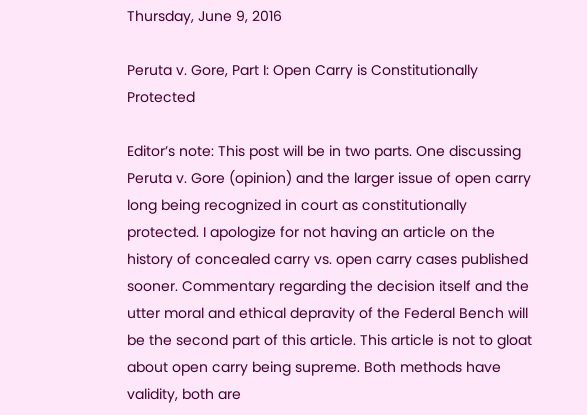Thursday, June 9, 2016

Peruta v. Gore, Part I: Open Carry is Constitutionally Protected

Editor’s note: This post will be in two parts. One discussing Peruta v. Gore (opinion) and the larger issue of open carry long being recognized in court as constitutionally protected. I apologize for not having an article on the history of concealed carry vs. open carry cases published sooner. Commentary regarding the decision itself and the utter moral and ethical depravity of the Federal Bench will be the second part of this article. This article is not to gloat about open carry being supreme. Both methods have validity, both are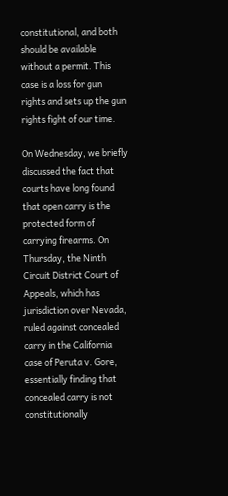constitutional, and both should be available without a permit. This case is a loss for gun rights and sets up the gun rights fight of our time.

On Wednesday, we briefly discussed the fact that courts have long found that open carry is the protected form of carrying firearms. On Thursday, the Ninth Circuit District Court of Appeals, which has jurisdiction over Nevada, ruled against concealed carry in the California case of Peruta v. Gore, essentially finding that concealed carry is not constitutionally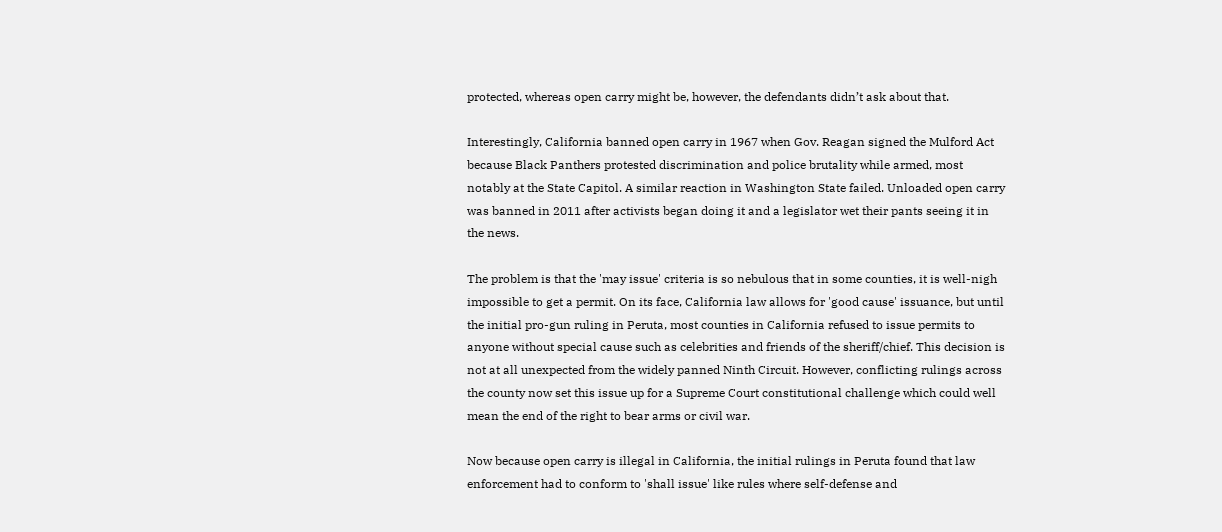protected, whereas open carry might be, however, the defendants didn’t ask about that.

Interestingly, California banned open carry in 1967 when Gov. Reagan signed the Mulford Act because Black Panthers protested discrimination and police brutality while armed, most notably at the State Capitol. A similar reaction in Washington State failed. Unloaded open carry was banned in 2011 after activists began doing it and a legislator wet their pants seeing it in the news.

The problem is that the 'may issue' criteria is so nebulous that in some counties, it is well-nigh impossible to get a permit. On its face, California law allows for 'good cause' issuance, but until the initial pro-gun ruling in Peruta, most counties in California refused to issue permits to anyone without special cause such as celebrities and friends of the sheriff/chief. This decision is not at all unexpected from the widely panned Ninth Circuit. However, conflicting rulings across the county now set this issue up for a Supreme Court constitutional challenge which could well mean the end of the right to bear arms or civil war.

Now because open carry is illegal in California, the initial rulings in Peruta found that law enforcement had to conform to 'shall issue' like rules where self-defense and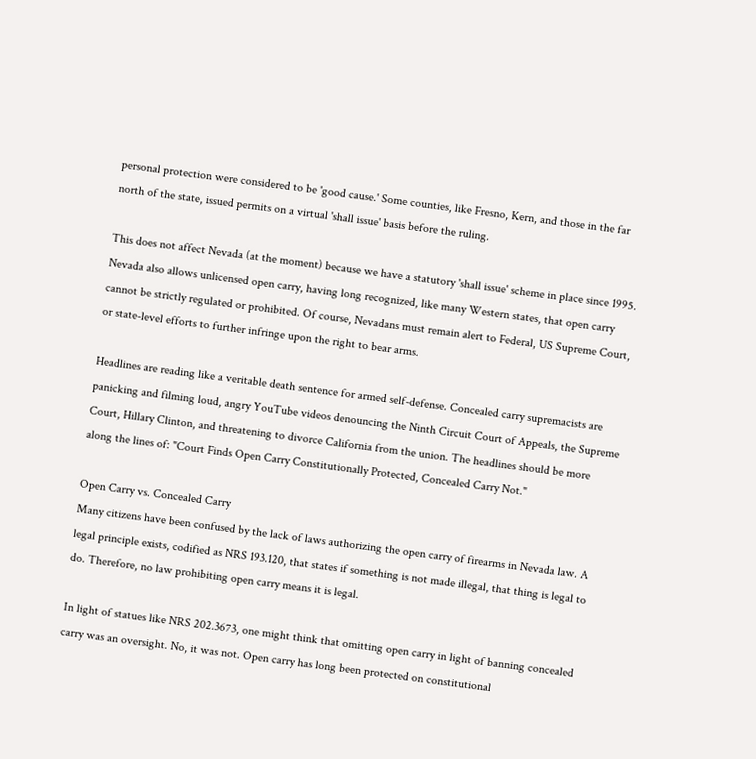personal protection were considered to be 'good cause.' Some counties, like Fresno, Kern, and those in the far north of the state, issued permits on a virtual 'shall issue' basis before the ruling.

This does not affect Nevada (at the moment) because we have a statutory 'shall issue' scheme in place since 1995. Nevada also allows unlicensed open carry, having long recognized, like many Western states, that open carry cannot be strictly regulated or prohibited. Of course, Nevadans must remain alert to Federal, US Supreme Court, or state-level efforts to further infringe upon the right to bear arms.

Headlines are reading like a veritable death sentence for armed self-defense. Concealed carry supremacists are panicking and filming loud, angry YouTube videos denouncing the Ninth Circuit Court of Appeals, the Supreme Court, Hillary Clinton, and threatening to divorce California from the union. The headlines should be more along the lines of: "Court Finds Open Carry Constitutionally Protected, Concealed Carry Not."

Open Carry vs. Concealed Carry
Many citizens have been confused by the lack of laws authorizing the open carry of firearms in Nevada law. A legal principle exists, codified as NRS 193.120, that states if something is not made illegal, that thing is legal to do. Therefore, no law prohibiting open carry means it is legal.

In light of statues like NRS 202.3673, one might think that omitting open carry in light of banning concealed carry was an oversight. No, it was not. Open carry has long been protected on constitutional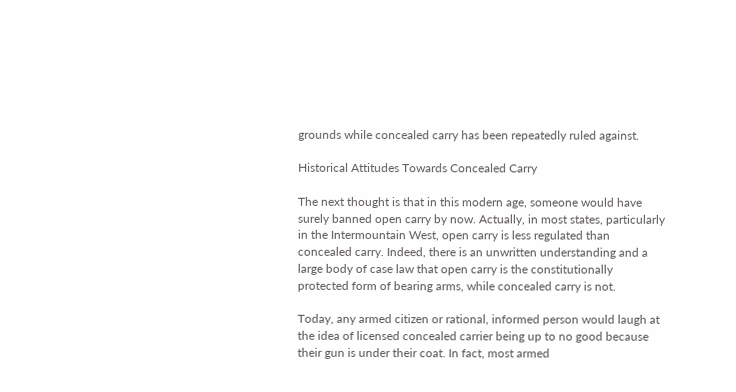grounds while concealed carry has been repeatedly ruled against.

Historical Attitudes Towards Concealed Carry

The next thought is that in this modern age, someone would have surely banned open carry by now. Actually, in most states, particularly in the Intermountain West, open carry is less regulated than concealed carry. Indeed, there is an unwritten understanding and a large body of case law that open carry is the constitutionally protected form of bearing arms, while concealed carry is not.

Today, any armed citizen or rational, informed person would laugh at the idea of licensed concealed carrier being up to no good because their gun is under their coat. In fact, most armed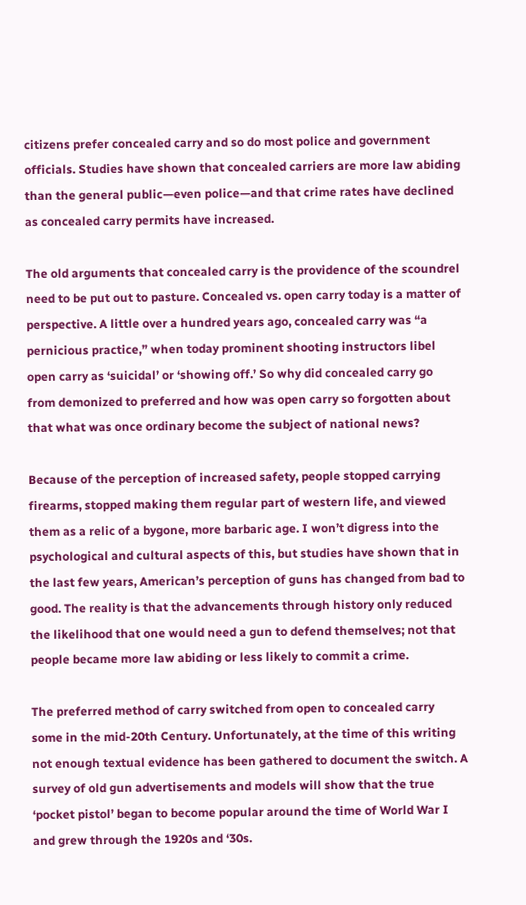citizens prefer concealed carry and so do most police and government officials. Studies have shown that concealed carriers are more law abiding than the general public—even police—and that crime rates have declined as concealed carry permits have increased.

The old arguments that concealed carry is the providence of the scoundrel need to be put out to pasture. Concealed vs. open carry today is a matter of perspective. A little over a hundred years ago, concealed carry was “a pernicious practice,” when today prominent shooting instructors libel open carry as ‘suicidal’ or ‘showing off.’ So why did concealed carry go from demonized to preferred and how was open carry so forgotten about that what was once ordinary become the subject of national news?

Because of the perception of increased safety, people stopped carrying firearms, stopped making them regular part of western life, and viewed them as a relic of a bygone, more barbaric age. I won’t digress into the psychological and cultural aspects of this, but studies have shown that in the last few years, American’s perception of guns has changed from bad to good. The reality is that the advancements through history only reduced the likelihood that one would need a gun to defend themselves; not that people became more law abiding or less likely to commit a crime.

The preferred method of carry switched from open to concealed carry some in the mid-20th Century. Unfortunately, at the time of this writing not enough textual evidence has been gathered to document the switch. A survey of old gun advertisements and models will show that the true ‘pocket pistol’ began to become popular around the time of World War I and grew through the 1920s and ‘30s.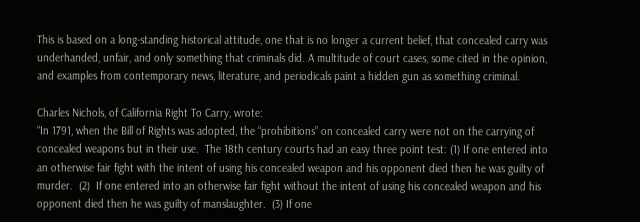This is based on a long-standing historical attitude, one that is no longer a current belief, that concealed carry was underhanded, unfair, and only something that criminals did. A multitude of court cases, some cited in the opinion, and examples from contemporary news, literature, and periodicals paint a hidden gun as something criminal.

Charles Nichols, of California Right To Carry, wrote:
“In 1791, when the Bill of Rights was adopted, the “prohibitions” on concealed carry were not on the carrying of concealed weapons but in their use.  The 18th century courts had an easy three point test: (1) If one entered into an otherwise fair fight with the intent of using his concealed weapon and his opponent died then he was guilty of murder.  (2)  If one entered into an otherwise fair fight without the intent of using his concealed weapon and his opponent died then he was guilty of manslaughter.  (3) If one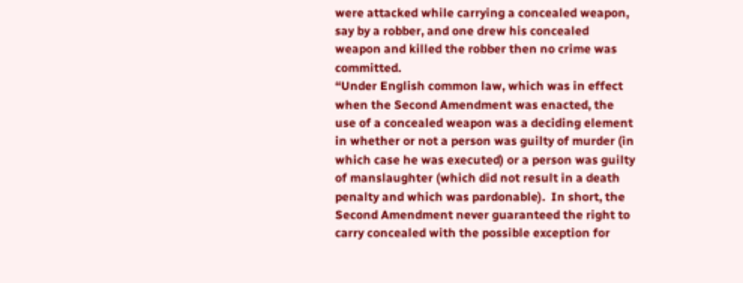were attacked while carrying a concealed weapon, say by a robber, and one drew his concealed weapon and killed the robber then no crime was committed.
“Under English common law, which was in effect when the Second Amendment was enacted, the use of a concealed weapon was a deciding element in whether or not a person was guilty of murder (in which case he was executed) or a person was guilty of manslaughter (which did not result in a death penalty and which was pardonable).  In short, the Second Amendment never guaranteed the right to carry concealed with the possible exception for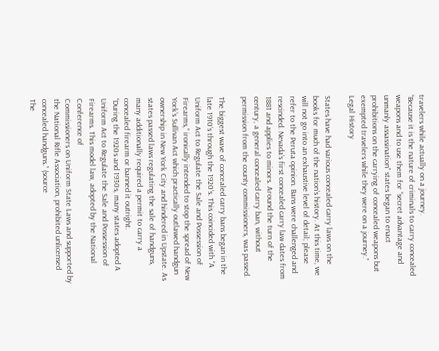travelers while actually on a journey.
“Because it is the nature of criminals to carry concealed weapons and to use them for “secret advantage and unmanly assassination” states began to enact prohibitions on the carrying of concealed weapons but exempted travelers while they were on a journey.”
Legal History

States have had various concealed carry laws on the books for much of the nation’s history. At this time, we will not go into an exhaustive level of detail; please refer to the Peruta opinion. Bans were challenged and rescinded. Nevada’s first concealed carry law dates from 1881 and applies to minors. Around the turn of the century, a general concealed carry ban, without permission from the county commissioners, was passed.

The biggest wave of concealed carry bans began in the late 1910’s through the 1920’s. This coincided with “A Uniform Act to Regulate the Sale and Possession of Firearms,” ironically intended to stop the spread of New York’s Sullivan Act which practically outlawed handgun ownership in New York City and hindered in Upstate. As states passed laws regulating the sale of handguns, many additionally required a permit to carry a concealed firearm or banned it outright.
“During the 1920s and 1930s, many states adopted A Uniform Act to Regulate the Sale and Possession of Firearms. This model law, adopted by the National Conference of
Commissioners on Uniform State Laws and supported by the National Rifle Association, prohibited unlicensed concealed handguns.” (source
The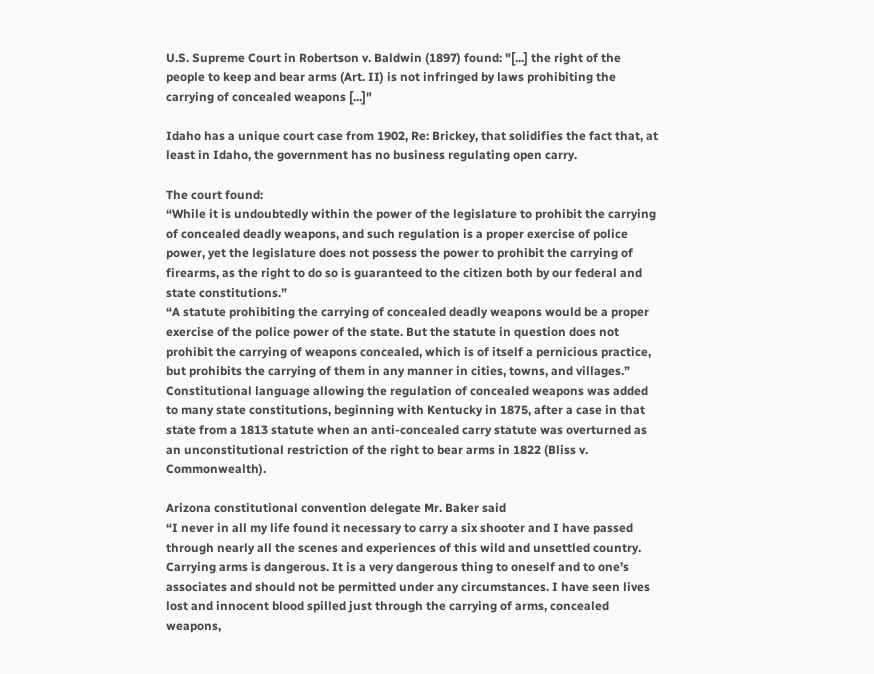U.S. Supreme Court in Robertson v. Baldwin (1897) found: "[...] the right of the people to keep and bear arms (Art. II) is not infringed by laws prohibiting the carrying of concealed weapons [...]"

Idaho has a unique court case from 1902, Re: Brickey, that solidifies the fact that, at least in Idaho, the government has no business regulating open carry.

The court found:
“While it is undoubtedly within the power of the legislature to prohibit the carrying of concealed deadly weapons, and such regulation is a proper exercise of police power, yet the legislature does not possess the power to prohibit the carrying of firearms, as the right to do so is guaranteed to the citizen both by our federal and state constitutions.”
“A statute prohibiting the carrying of concealed deadly weapons would be a proper exercise of the police power of the state. But the statute in question does not prohibit the carrying of weapons concealed, which is of itself a pernicious practice, but prohibits the carrying of them in any manner in cities, towns, and villages.”
Constitutional language allowing the regulation of concealed weapons was added to many state constitutions, beginning with Kentucky in 1875, after a case in that state from a 1813 statute when an anti-concealed carry statute was overturned as an unconstitutional restriction of the right to bear arms in 1822 (Bliss v. Commonwealth).

Arizona constitutional convention delegate Mr. Baker said
“I never in all my life found it necessary to carry a six shooter and I have passed through nearly all the scenes and experiences of this wild and unsettled country. Carrying arms is dangerous. It is a very dangerous thing to oneself and to one’s associates and should not be permitted under any circumstances. I have seen lives lost and innocent blood spilled just through the carrying of arms, concealed weapons,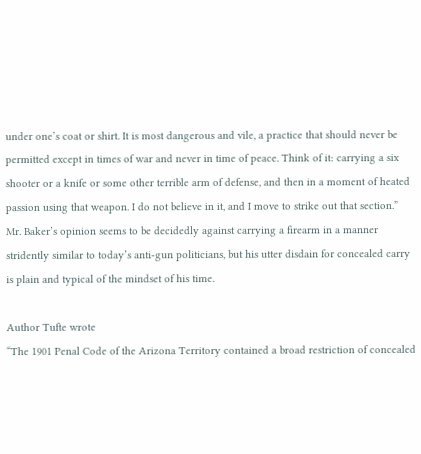under one’s coat or shirt. It is most dangerous and vile, a practice that should never be permitted except in times of war and never in time of peace. Think of it: carrying a six shooter or a knife or some other terrible arm of defense, and then in a moment of heated passion using that weapon. I do not believe in it, and I move to strike out that section.”
Mr. Baker’s opinion seems to be decidedly against carrying a firearm in a manner stridently similar to today’s anti-gun politicians, but his utter disdain for concealed carry is plain and typical of the mindset of his time.

Author Tufte wrote
“The 1901 Penal Code of the Arizona Territory contained a broad restriction of concealed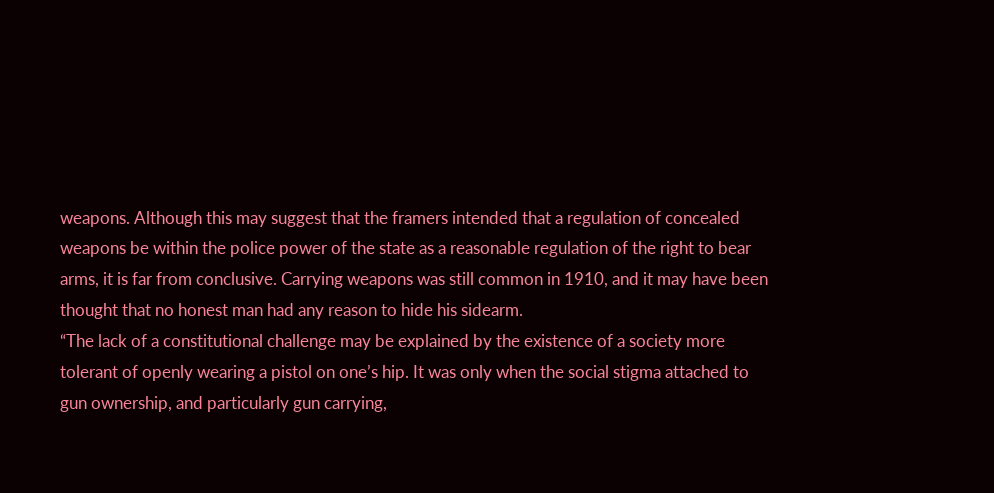weapons. Although this may suggest that the framers intended that a regulation of concealed weapons be within the police power of the state as a reasonable regulation of the right to bear arms, it is far from conclusive. Carrying weapons was still common in 1910, and it may have been thought that no honest man had any reason to hide his sidearm.
“The lack of a constitutional challenge may be explained by the existence of a society more tolerant of openly wearing a pistol on one’s hip. It was only when the social stigma attached to gun ownership, and particularly gun carrying,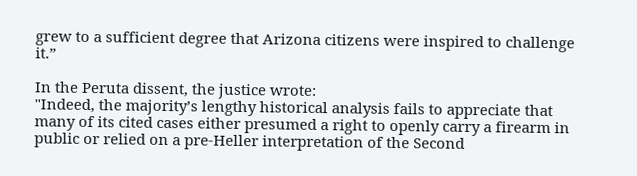grew to a sufficient degree that Arizona citizens were inspired to challenge it.”

In the Peruta dissent, the justice wrote:
"Indeed, the majority’s lengthy historical analysis fails to appreciate that
many of its cited cases either presumed a right to openly carry a firearm in public or relied on a pre-Heller interpretation of the Second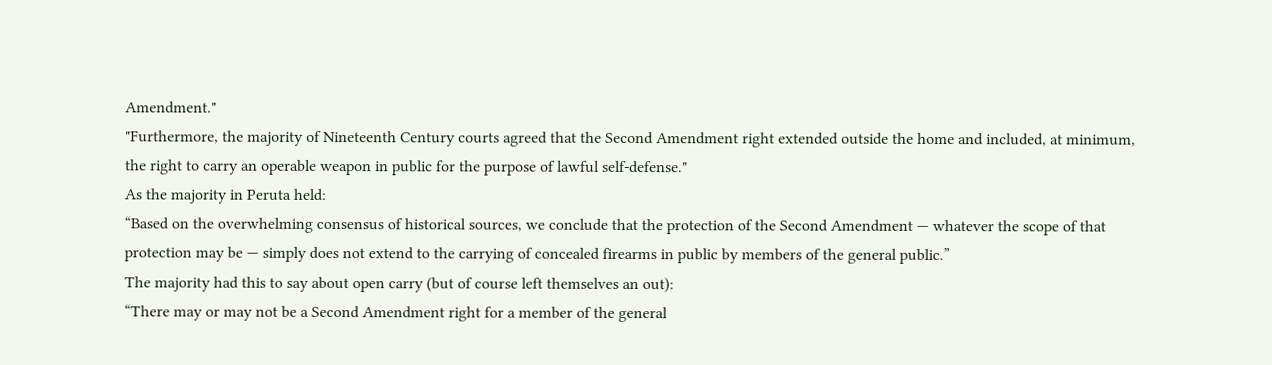Amendment."
"Furthermore, the majority of Nineteenth Century courts agreed that the Second Amendment right extended outside the home and included, at minimum, the right to carry an operable weapon in public for the purpose of lawful self-defense."
As the majority in Peruta held:
“Based on the overwhelming consensus of historical sources, we conclude that the protection of the Second Amendment — whatever the scope of that protection may be — simply does not extend to the carrying of concealed firearms in public by members of the general public.”
The majority had this to say about open carry (but of course left themselves an out):
“There may or may not be a Second Amendment right for a member of the general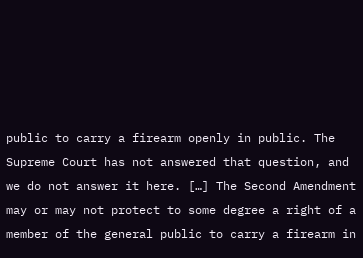public to carry a firearm openly in public. The Supreme Court has not answered that question, and we do not answer it here. […] The Second Amendment may or may not protect to some degree a right of a member of the general public to carry a firearm in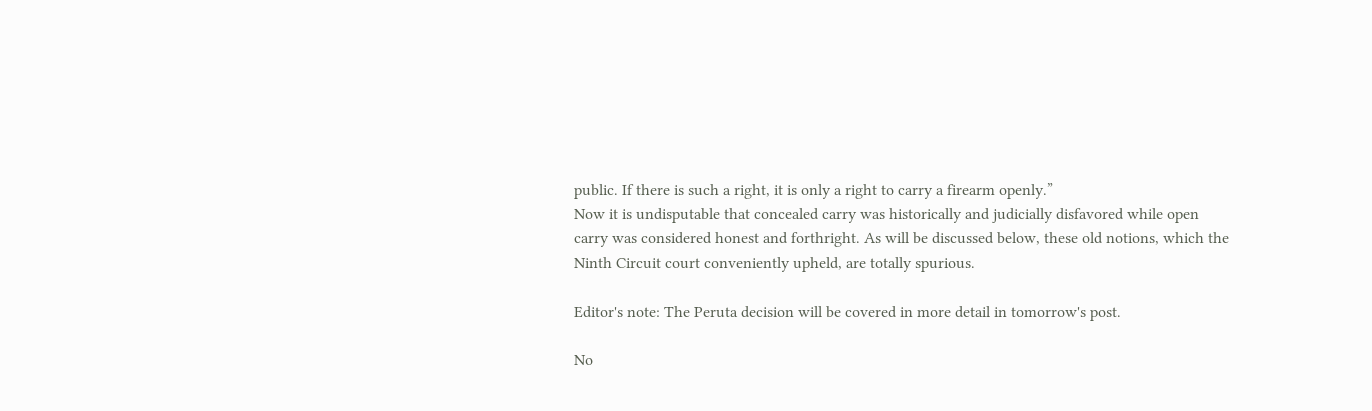public. If there is such a right, it is only a right to carry a firearm openly.”
Now it is undisputable that concealed carry was historically and judicially disfavored while open carry was considered honest and forthright. As will be discussed below, these old notions, which the Ninth Circuit court conveniently upheld, are totally spurious.

Editor's note: The Peruta decision will be covered in more detail in tomorrow's post.

No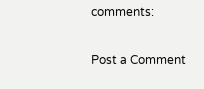comments:

Post a Comment